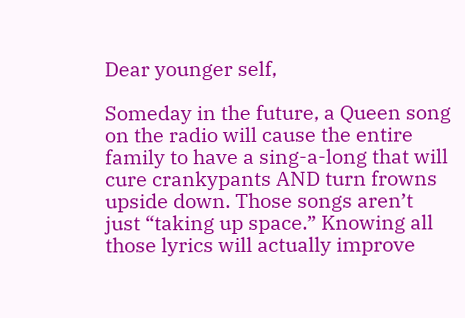Dear younger self,

Someday in the future, a Queen song on the radio will cause the entire family to have a sing-a-long that will cure crankypants AND turn frowns upside down. Those songs aren’t just “taking up space.” Knowing all those lyrics will actually improve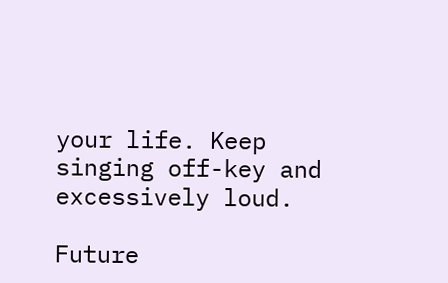your life. Keep singing off-key and excessively loud.

Future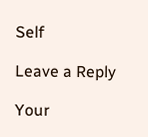Self

Leave a Reply

Your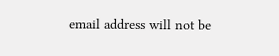email address will not be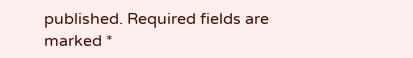published. Required fields are marked *